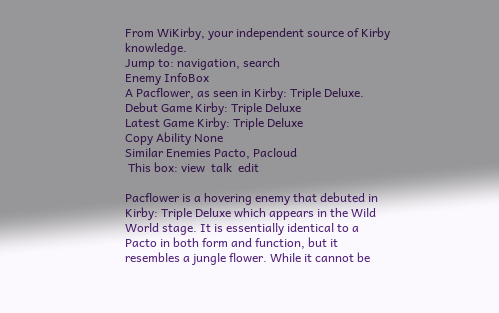From WiKirby, your independent source of Kirby knowledge.
Jump to: navigation, search
Enemy InfoBox
A Pacflower, as seen in Kirby: Triple Deluxe.
Debut Game Kirby: Triple Deluxe
Latest Game Kirby: Triple Deluxe
Copy Ability None
Similar Enemies Pacto, Pacloud
 This box: view  talk  edit

Pacflower is a hovering enemy that debuted in Kirby: Triple Deluxe which appears in the Wild World stage. It is essentially identical to a Pacto in both form and function, but it resembles a jungle flower. While it cannot be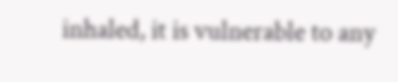inhaled, it is vulnerable to any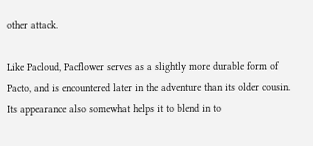other attack.

Like Pacloud, Pacflower serves as a slightly more durable form of Pacto, and is encountered later in the adventure than its older cousin. Its appearance also somewhat helps it to blend in to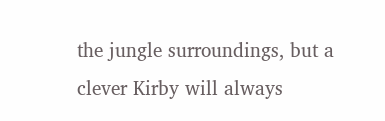the jungle surroundings, but a clever Kirby will always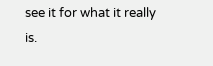see it for what it really is.